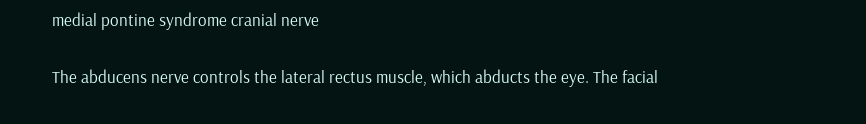medial pontine syndrome cranial nerve

The abducens nerve controls the lateral rectus muscle, which abducts the eye. The facial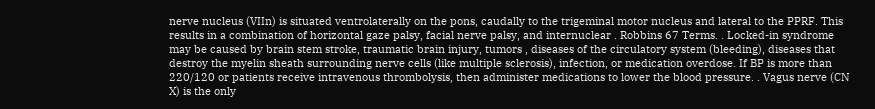nerve nucleus (VIIn) is situated ventrolaterally on the pons, caudally to the trigeminal motor nucleus and lateral to the PPRF. This results in a combination of horizontal gaze palsy, facial nerve palsy, and internuclear . Robbins 67 Terms. . Locked-in syndrome may be caused by brain stem stroke, traumatic brain injury, tumors , diseases of the circulatory system (bleeding), diseases that destroy the myelin sheath surrounding nerve cells (like multiple sclerosis), infection, or medication overdose. If BP is more than 220/120 or patients receive intravenous thrombolysis, then administer medications to lower the blood pressure. . Vagus nerve (CN X) is the only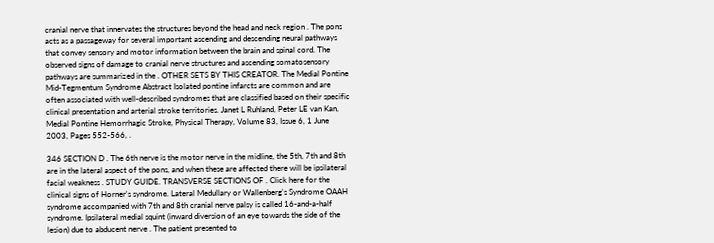cranial nerve that innervates the structures beyond the head and neck region . The pons acts as a passageway for several important ascending and descending neural pathways that convey sensory and motor information between the brain and spinal cord. The observed signs of damage to cranial nerve structures and ascending somatosensory pathways are summarized in the . OTHER SETS BY THIS CREATOR. The Medial Pontine Mid-Tegmentum Syndrome Abstract Isolated pontine infarcts are common and are often associated with well-described syndromes that are classified based on their specific clinical presentation and arterial stroke territories. Janet L Ruhland, Peter LE van Kan, Medial Pontine Hemorrhagic Stroke, Physical Therapy, Volume 83, Issue 6, 1 June 2003, Pages 552-566, .

346 SECTION D . The 6th nerve is the motor nerve in the midline, the 5th, 7th and 8th are in the lateral aspect of the pons, and when these are affected there will be ipsilateral facial weakness . STUDY GUIDE. TRANSVERSE SECTIONS OF . Click here for the clinical signs of Horner's syndrome. Lateral Medullary or Wallenberg's Syndrome OAAH syndrome accompanied with 7th and 8th cranial nerve palsy is called 16-and-a-half syndrome. Ipsilateral medial squint (inward diversion of an eye towards the side of the lesion) due to abducent nerve . The patient presented to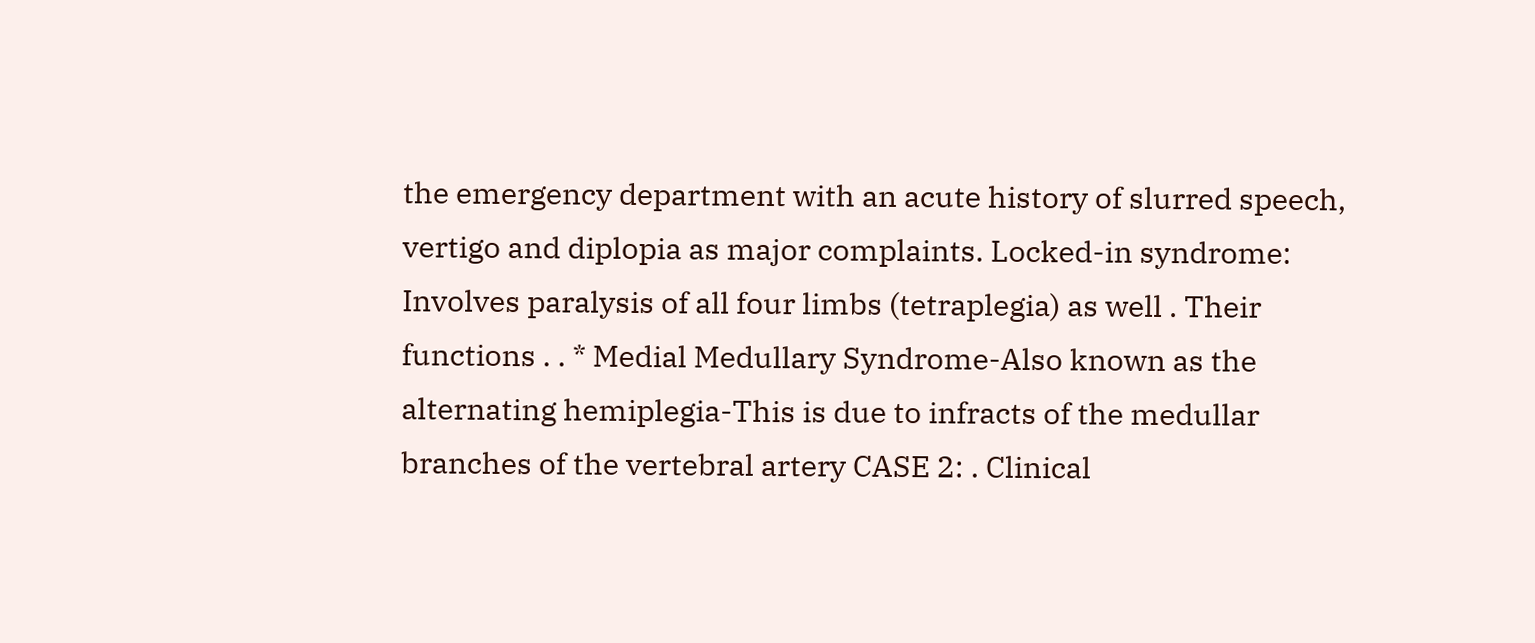the emergency department with an acute history of slurred speech, vertigo and diplopia as major complaints. Locked-in syndrome: Involves paralysis of all four limbs (tetraplegia) as well . Their functions . . * Medial Medullary Syndrome-Also known as the alternating hemiplegia-This is due to infracts of the medullar branches of the vertebral artery CASE 2: . Clinical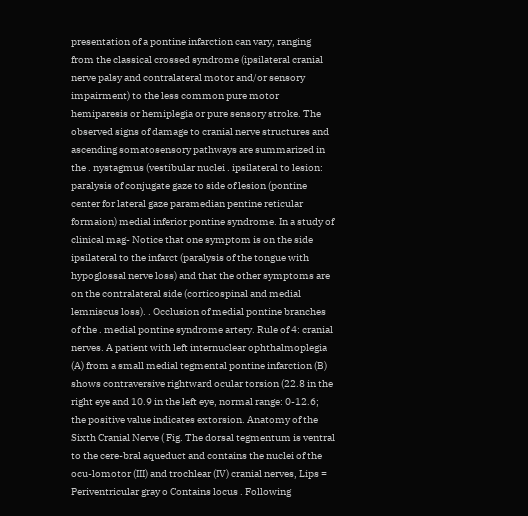presentation of a pontine infarction can vary, ranging from the classical crossed syndrome (ipsilateral cranial nerve palsy and contralateral motor and/or sensory impairment) to the less common pure motor hemiparesis or hemiplegia or pure sensory stroke. The observed signs of damage to cranial nerve structures and ascending somatosensory pathways are summarized in the . nystagmus (vestibular nuclei . ipsilateral to lesion: paralysis of conjugate gaze to side of lesion (pontine center for lateral gaze paramedian pentine reticular formaion) medial inferior pontine syndrome. In a study of clinical mag- Notice that one symptom is on the side ipsilateral to the infarct (paralysis of the tongue with hypoglossal nerve loss) and that the other symptoms are on the contralateral side (corticospinal and medial lemniscus loss). . Occlusion of medial pontine branches of the . medial pontine syndrome artery. Rule of 4: cranial nerves. A patient with left internuclear ophthalmoplegia (A) from a small medial tegmental pontine infarction (B) shows contraversive rightward ocular torsion (22.8 in the right eye and 10.9 in the left eye, normal range: 0-12.6; the positive value indicates extorsion. Anatomy of the Sixth Cranial Nerve ( Fig. The dorsal tegmentum is ventral to the cere-bral aqueduct and contains the nuclei of the ocu-lomotor (III) and trochlear (IV) cranial nerves, Lips = Periventricular gray o Contains locus . Following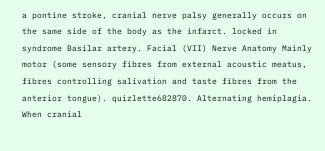a pontine stroke, cranial nerve palsy generally occurs on the same side of the body as the infarct. locked in syndrome Basilar artery. Facial (VII) Nerve Anatomy Mainly motor (some sensory fibres from external acoustic meatus, fibres controlling salivation and taste fibres from the anterior tongue). quizlette682870. Alternating hemiplagia. When cranial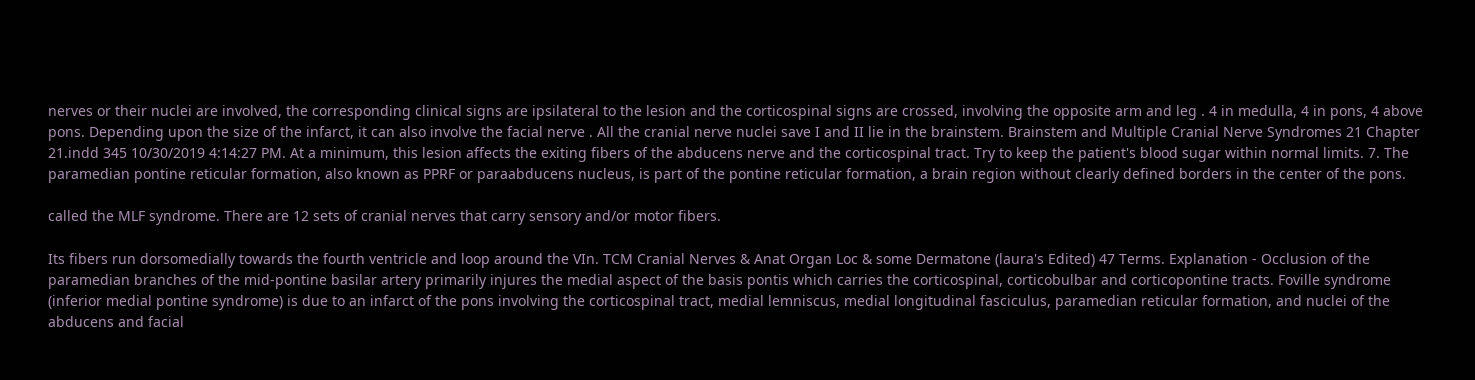nerves or their nuclei are involved, the corresponding clinical signs are ipsilateral to the lesion and the corticospinal signs are crossed, involving the opposite arm and leg . 4 in medulla, 4 in pons, 4 above pons. Depending upon the size of the infarct, it can also involve the facial nerve . All the cranial nerve nuclei save I and II lie in the brainstem. Brainstem and Multiple Cranial Nerve Syndromes 21 Chapter 21.indd 345 10/30/2019 4:14:27 PM. At a minimum, this lesion affects the exiting fibers of the abducens nerve and the corticospinal tract. Try to keep the patient's blood sugar within normal limits. 7. The paramedian pontine reticular formation, also known as PPRF or paraabducens nucleus, is part of the pontine reticular formation, a brain region without clearly defined borders in the center of the pons.

called the MLF syndrome. There are 12 sets of cranial nerves that carry sensory and/or motor fibers.

Its fibers run dorsomedially towards the fourth ventricle and loop around the VIn. TCM Cranial Nerves & Anat Organ Loc & some Dermatone (laura's Edited) 47 Terms. Explanation - Occlusion of the paramedian branches of the mid-pontine basilar artery primarily injures the medial aspect of the basis pontis which carries the corticospinal, corticobulbar and corticopontine tracts. Foville syndrome (inferior medial pontine syndrome) is due to an infarct of the pons involving the corticospinal tract, medial lemniscus, medial longitudinal fasciculus, paramedian reticular formation, and nuclei of the abducens and facial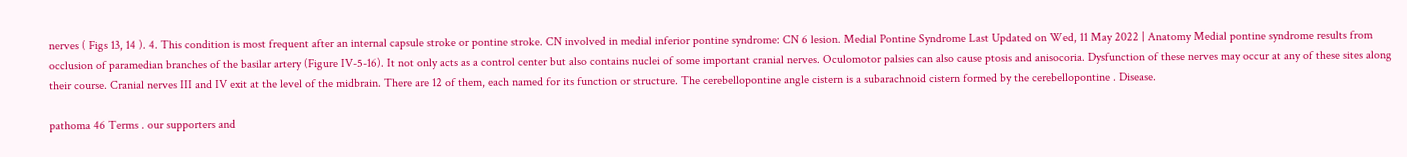nerves ( Figs 13, 14 ). 4. This condition is most frequent after an internal capsule stroke or pontine stroke. CN involved in medial inferior pontine syndrome: CN 6 lesion. Medial Pontine Syndrome Last Updated on Wed, 11 May 2022 | Anatomy Medial pontine syndrome results from occlusion of paramedian branches of the basilar artery (Figure IV-5-16). It not only acts as a control center but also contains nuclei of some important cranial nerves. Oculomotor palsies can also cause ptosis and anisocoria. Dysfunction of these nerves may occur at any of these sites along their course. Cranial nerves III and IV exit at the level of the midbrain. There are 12 of them, each named for its function or structure. The cerebellopontine angle cistern is a subarachnoid cistern formed by the cerebellopontine . Disease.

pathoma 46 Terms . our supporters and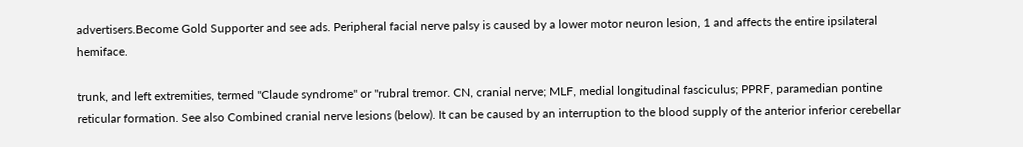advertisers.Become Gold Supporter and see ads. Peripheral facial nerve palsy is caused by a lower motor neuron lesion, 1 and affects the entire ipsilateral hemiface.

trunk, and left extremities, termed "Claude syndrome" or "rubral tremor. CN, cranial nerve; MLF, medial longitudinal fasciculus; PPRF, paramedian pontine reticular formation. See also Combined cranial nerve lesions (below). It can be caused by an interruption to the blood supply of the anterior inferior cerebellar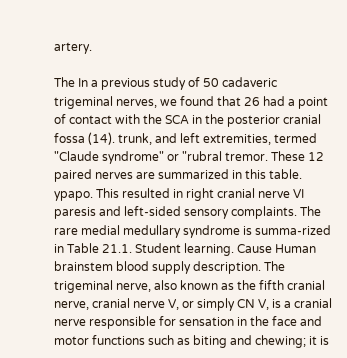artery.

The In a previous study of 50 cadaveric trigeminal nerves, we found that 26 had a point of contact with the SCA in the posterior cranial fossa (14). trunk, and left extremities, termed "Claude syndrome" or "rubral tremor. These 12 paired nerves are summarized in this table. ypapo. This resulted in right cranial nerve VI paresis and left-sided sensory complaints. The rare medial medullary syndrome is summa-rized in Table 21.1. Student learning. Cause Human brainstem blood supply description. The trigeminal nerve, also known as the fifth cranial nerve, cranial nerve V, or simply CN V, is a cranial nerve responsible for sensation in the face and motor functions such as biting and chewing; it is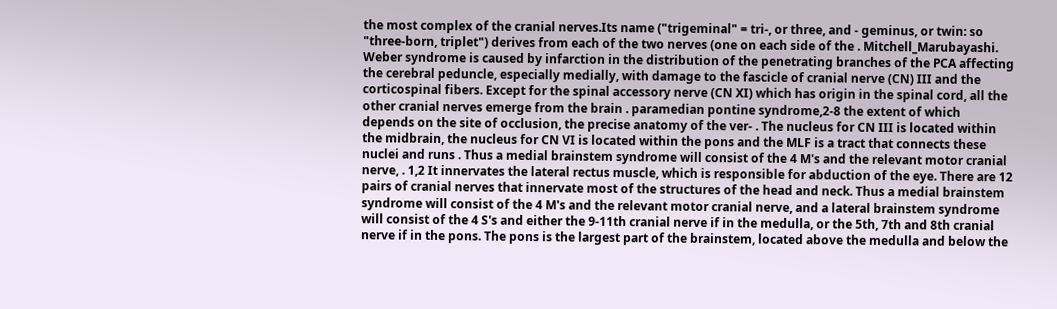the most complex of the cranial nerves.Its name ("trigeminal" = tri-, or three, and - geminus, or twin: so "three-born, triplet") derives from each of the two nerves (one on each side of the . Mitchell_Marubayashi. Weber syndrome is caused by infarction in the distribution of the penetrating branches of the PCA affecting the cerebral peduncle, especially medially, with damage to the fascicle of cranial nerve (CN) III and the corticospinal fibers. Except for the spinal accessory nerve (CN XI) which has origin in the spinal cord, all the other cranial nerves emerge from the brain . paramedian pontine syndrome,2-8 the extent of which depends on the site of occlusion, the precise anatomy of the ver- . The nucleus for CN III is located within the midbrain, the nucleus for CN VI is located within the pons and the MLF is a tract that connects these nuclei and runs . Thus a medial brainstem syndrome will consist of the 4 M's and the relevant motor cranial nerve, . 1,2 It innervates the lateral rectus muscle, which is responsible for abduction of the eye. There are 12 pairs of cranial nerves that innervate most of the structures of the head and neck. Thus a medial brainstem syndrome will consist of the 4 M's and the relevant motor cranial nerve, and a lateral brainstem syndrome will consist of the 4 S's and either the 9-11th cranial nerve if in the medulla, or the 5th, 7th and 8th cranial nerve if in the pons. The pons is the largest part of the brainstem, located above the medulla and below the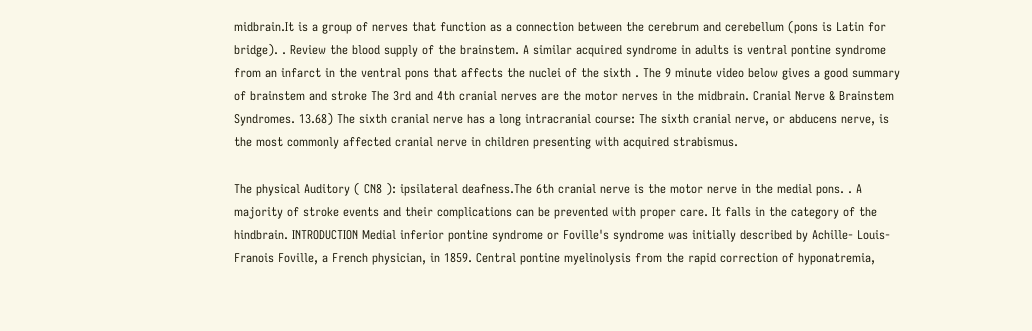midbrain.It is a group of nerves that function as a connection between the cerebrum and cerebellum (pons is Latin for bridge). . Review the blood supply of the brainstem. A similar acquired syndrome in adults is ventral pontine syndrome from an infarct in the ventral pons that affects the nuclei of the sixth . The 9 minute video below gives a good summary of brainstem and stroke The 3rd and 4th cranial nerves are the motor nerves in the midbrain. Cranial Nerve & Brainstem Syndromes. 13.68) The sixth cranial nerve has a long intracranial course: The sixth cranial nerve, or abducens nerve, is the most commonly affected cranial nerve in children presenting with acquired strabismus.

The physical Auditory ( CN8 ): ipsilateral deafness.The 6th cranial nerve is the motor nerve in the medial pons. . A majority of stroke events and their complications can be prevented with proper care. It falls in the category of the hindbrain. INTRODUCTION Medial inferior pontine syndrome or Foville's syndrome was initially described by Achille- Louis-Franois Foville, a French physician, in 1859. Central pontine myelinolysis from the rapid correction of hyponatremia,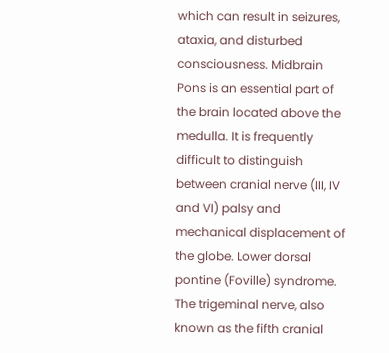which can result in seizures, ataxia, and disturbed consciousness. Midbrain Pons is an essential part of the brain located above the medulla. It is frequently difficult to distinguish between cranial nerve (III, IV and VI) palsy and mechanical displacement of the globe. Lower dorsal pontine (Foville) syndrome. The trigeminal nerve, also known as the fifth cranial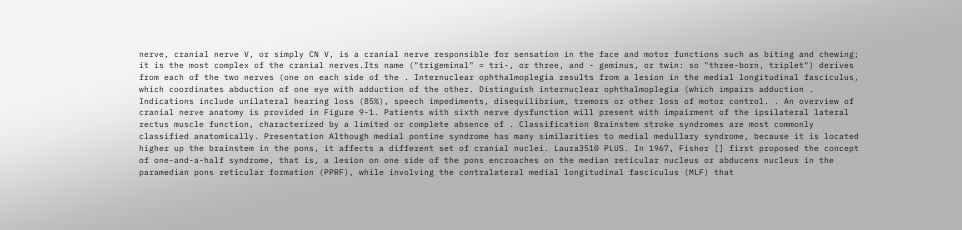nerve, cranial nerve V, or simply CN V, is a cranial nerve responsible for sensation in the face and motor functions such as biting and chewing; it is the most complex of the cranial nerves.Its name ("trigeminal" = tri-, or three, and - geminus, or twin: so "three-born, triplet") derives from each of the two nerves (one on each side of the . Internuclear ophthalmoplegia results from a lesion in the medial longitudinal fasciculus, which coordinates abduction of one eye with adduction of the other. Distinguish internuclear ophthalmoplegia (which impairs adduction . Indications include unilateral hearing loss (85%), speech impediments, disequilibrium, tremors or other loss of motor control. . An overview of cranial nerve anatomy is provided in Figure 9-1. Patients with sixth nerve dysfunction will present with impairment of the ipsilateral lateral rectus muscle function, characterized by a limited or complete absence of . Classification Brainstem stroke syndromes are most commonly classified anatomically. Presentation Although medial pontine syndrome has many similarities to medial medullary syndrome, because it is located higher up the brainstem in the pons, it affects a different set of cranial nuclei. Laura3510 PLUS. In 1967, Fisher [] first proposed the concept of one-and-a-half syndrome, that is, a lesion on one side of the pons encroaches on the median reticular nucleus or abducens nucleus in the paramedian pons reticular formation (PPRF), while involving the contralateral medial longitudinal fasciculus (MLF) that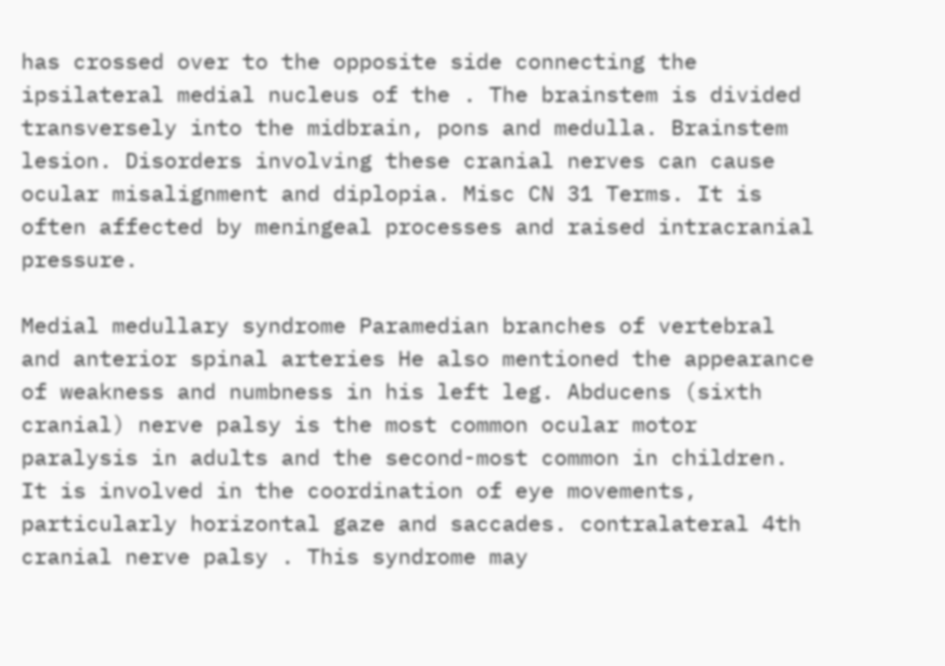has crossed over to the opposite side connecting the ipsilateral medial nucleus of the . The brainstem is divided transversely into the midbrain, pons and medulla. Brainstem lesion. Disorders involving these cranial nerves can cause ocular misalignment and diplopia. Misc CN 31 Terms. It is often affected by meningeal processes and raised intracranial pressure.

Medial medullary syndrome Paramedian branches of vertebral and anterior spinal arteries He also mentioned the appearance of weakness and numbness in his left leg. Abducens (sixth cranial) nerve palsy is the most common ocular motor paralysis in adults and the second-most common in children. It is involved in the coordination of eye movements, particularly horizontal gaze and saccades. contralateral 4th cranial nerve palsy . This syndrome may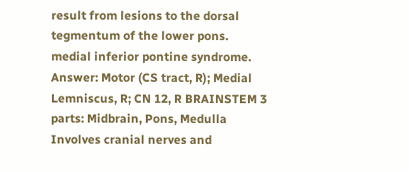result from lesions to the dorsal tegmentum of the lower pons. medial inferior pontine syndrome. Answer: Motor (CS tract, R); Medial Lemniscus, R; CN 12, R BRAINSTEM 3 parts: Midbrain, Pons, Medulla Involves cranial nerves and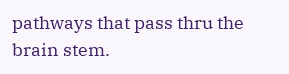pathways that pass thru the brain stem.